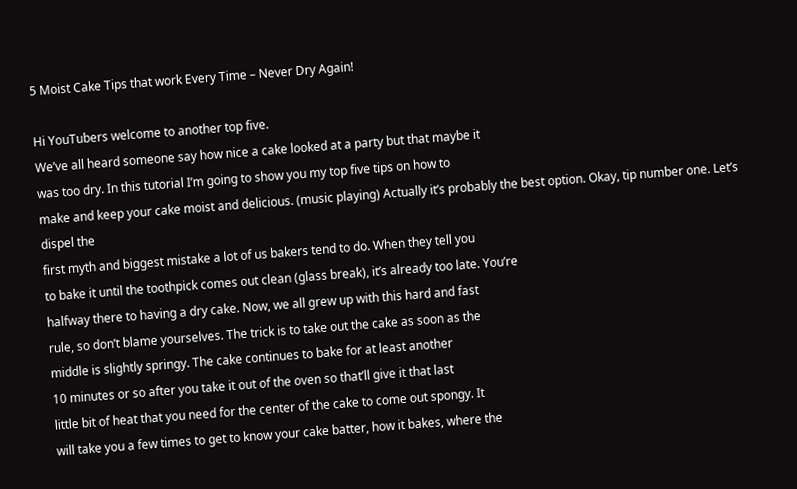5 Moist Cake Tips that work Every Time – Never Dry Again!

Hi YouTubers welcome to another top five.
We’ve all heard someone say how nice a cake looked at a party but that maybe it
was too dry. In this tutorial I’m going to show you my top five tips on how to
make and keep your cake moist and delicious. (music playing) Actually it’s probably the best option. Okay, tip number one. Let’s dispel the
first myth and biggest mistake a lot of us bakers tend to do. When they tell you
to bake it until the toothpick comes out clean (glass break), it’s already too late. You’re
halfway there to having a dry cake. Now, we all grew up with this hard and fast
rule, so don’t blame yourselves. The trick is to take out the cake as soon as the
middle is slightly springy. The cake continues to bake for at least another
10 minutes or so after you take it out of the oven so that’ll give it that last
little bit of heat that you need for the center of the cake to come out spongy. It
will take you a few times to get to know your cake batter, how it bakes, where the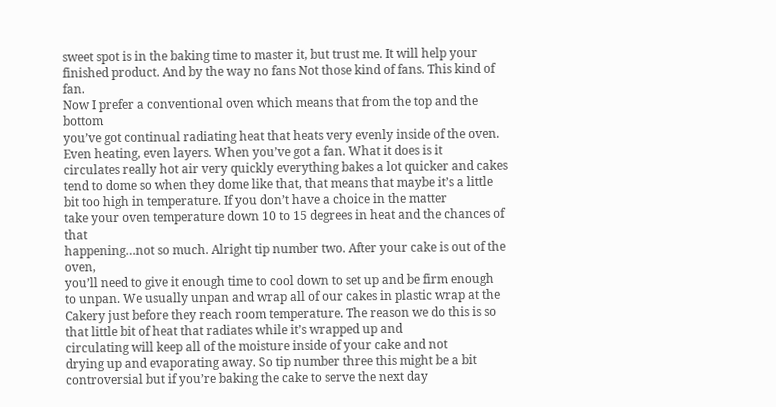sweet spot is in the baking time to master it, but trust me. It will help your
finished product. And by the way no fans Not those kind of fans. This kind of fan.
Now I prefer a conventional oven which means that from the top and the bottom
you’ve got continual radiating heat that heats very evenly inside of the oven.
Even heating, even layers. When you’ve got a fan. What it does is it
circulates really hot air very quickly everything bakes a lot quicker and cakes
tend to dome so when they dome like that, that means that maybe it’s a little
bit too high in temperature. If you don’t have a choice in the matter
take your oven temperature down 10 to 15 degrees in heat and the chances of that
happening…not so much. Alright tip number two. After your cake is out of the oven,
you’ll need to give it enough time to cool down to set up and be firm enough
to unpan. We usually unpan and wrap all of our cakes in plastic wrap at the
Cakery just before they reach room temperature. The reason we do this is so
that little bit of heat that radiates while it’s wrapped up and
circulating will keep all of the moisture inside of your cake and not
drying up and evaporating away. So tip number three this might be a bit
controversial but if you’re baking the cake to serve the next day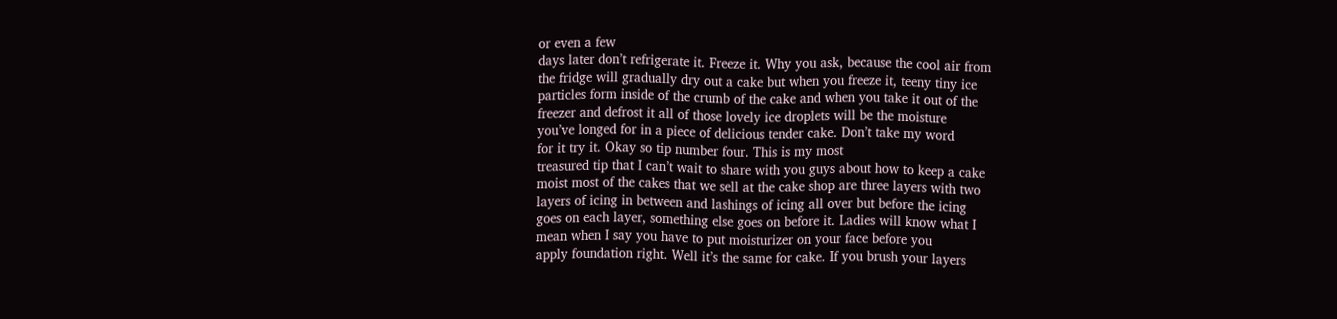or even a few
days later don’t refrigerate it. Freeze it. Why you ask, because the cool air from
the fridge will gradually dry out a cake but when you freeze it, teeny tiny ice
particles form inside of the crumb of the cake and when you take it out of the
freezer and defrost it all of those lovely ice droplets will be the moisture
you’ve longed for in a piece of delicious tender cake. Don’t take my word
for it try it. Okay so tip number four. This is my most
treasured tip that I can’t wait to share with you guys about how to keep a cake
moist most of the cakes that we sell at the cake shop are three layers with two
layers of icing in between and lashings of icing all over but before the icing
goes on each layer, something else goes on before it. Ladies will know what I
mean when I say you have to put moisturizer on your face before you
apply foundation right. Well it’s the same for cake. If you brush your layers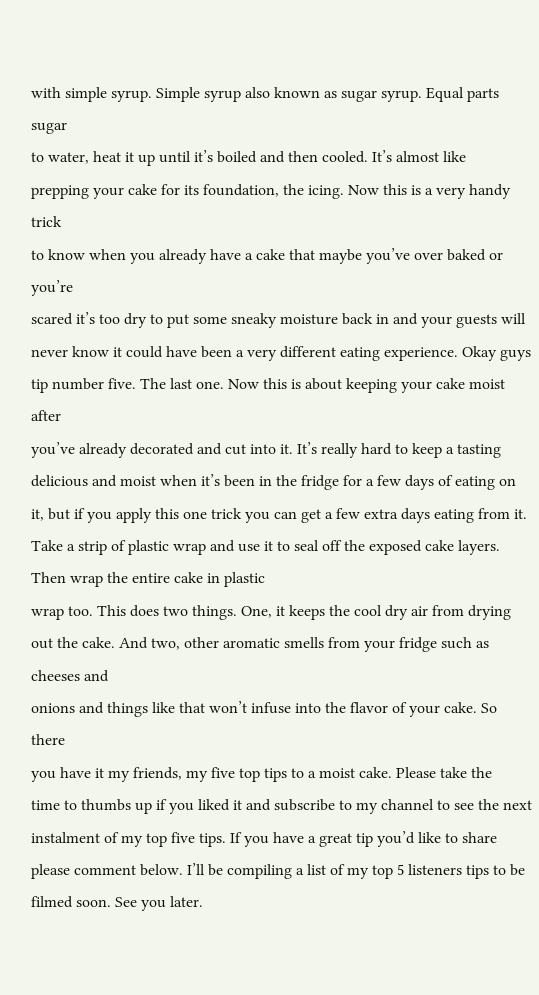with simple syrup. Simple syrup also known as sugar syrup. Equal parts sugar
to water, heat it up until it’s boiled and then cooled. It’s almost like
prepping your cake for its foundation, the icing. Now this is a very handy trick
to know when you already have a cake that maybe you’ve over baked or you’re
scared it’s too dry to put some sneaky moisture back in and your guests will
never know it could have been a very different eating experience. Okay guys
tip number five. The last one. Now this is about keeping your cake moist after
you’ve already decorated and cut into it. It’s really hard to keep a tasting
delicious and moist when it’s been in the fridge for a few days of eating on
it, but if you apply this one trick you can get a few extra days eating from it.
Take a strip of plastic wrap and use it to seal off the exposed cake layers. Then wrap the entire cake in plastic
wrap too. This does two things. One, it keeps the cool dry air from drying
out the cake. And two, other aromatic smells from your fridge such as cheeses and
onions and things like that won’t infuse into the flavor of your cake. So there
you have it my friends, my five top tips to a moist cake. Please take the
time to thumbs up if you liked it and subscribe to my channel to see the next
instalment of my top five tips. If you have a great tip you’d like to share
please comment below. I’ll be compiling a list of my top 5 listeners tips to be
filmed soon. See you later.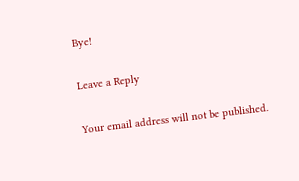Bye!

Leave a Reply

Your email address will not be published.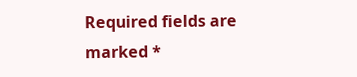Required fields are marked *